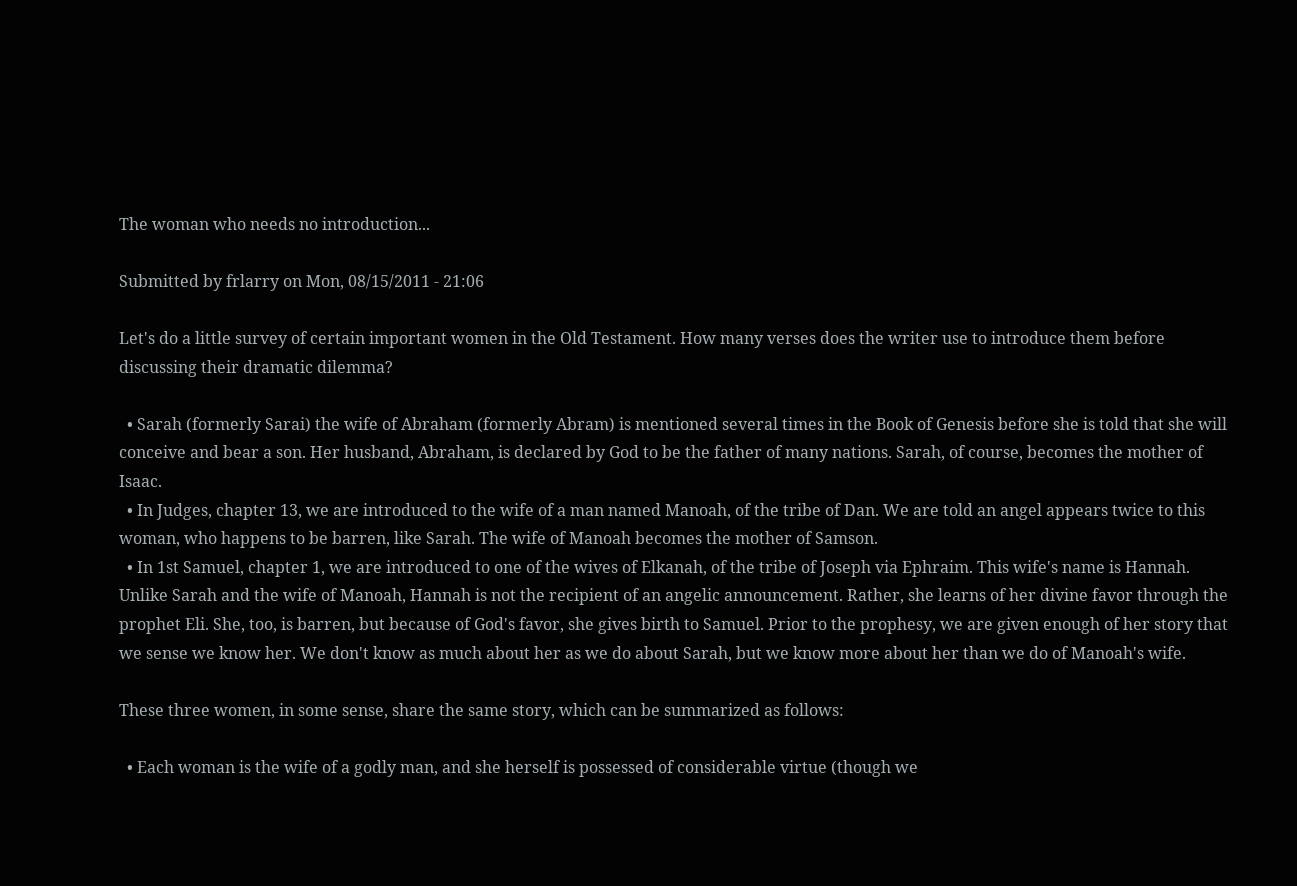The woman who needs no introduction...

Submitted by frlarry on Mon, 08/15/2011 - 21:06

Let's do a little survey of certain important women in the Old Testament. How many verses does the writer use to introduce them before discussing their dramatic dilemma?

  • Sarah (formerly Sarai) the wife of Abraham (formerly Abram) is mentioned several times in the Book of Genesis before she is told that she will conceive and bear a son. Her husband, Abraham, is declared by God to be the father of many nations. Sarah, of course, becomes the mother of Isaac.
  • In Judges, chapter 13, we are introduced to the wife of a man named Manoah, of the tribe of Dan. We are told an angel appears twice to this woman, who happens to be barren, like Sarah. The wife of Manoah becomes the mother of Samson.
  • In 1st Samuel, chapter 1, we are introduced to one of the wives of Elkanah, of the tribe of Joseph via Ephraim. This wife's name is Hannah. Unlike Sarah and the wife of Manoah, Hannah is not the recipient of an angelic announcement. Rather, she learns of her divine favor through the prophet Eli. She, too, is barren, but because of God's favor, she gives birth to Samuel. Prior to the prophesy, we are given enough of her story that we sense we know her. We don't know as much about her as we do about Sarah, but we know more about her than we do of Manoah's wife.

These three women, in some sense, share the same story, which can be summarized as follows:

  • Each woman is the wife of a godly man, and she herself is possessed of considerable virtue (though we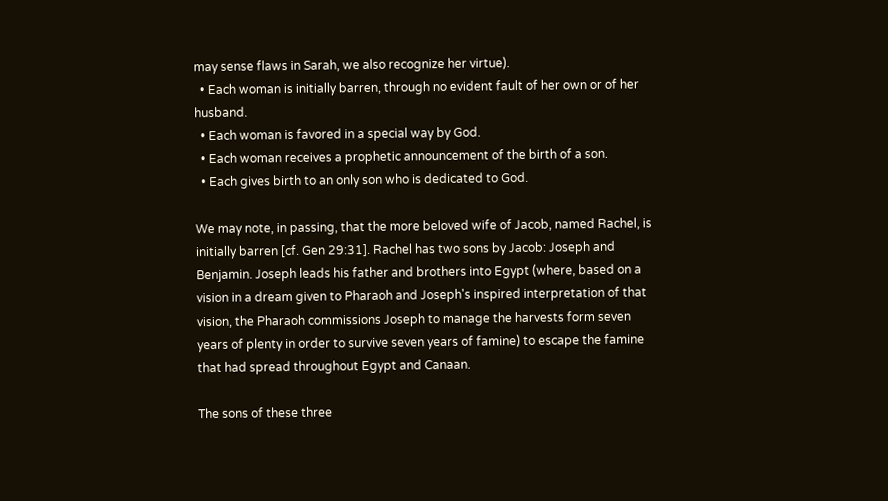may sense flaws in Sarah, we also recognize her virtue).
  • Each woman is initially barren, through no evident fault of her own or of her husband.
  • Each woman is favored in a special way by God.
  • Each woman receives a prophetic announcement of the birth of a son.
  • Each gives birth to an only son who is dedicated to God.

We may note, in passing, that the more beloved wife of Jacob, named Rachel, is initially barren [cf. Gen 29:31]. Rachel has two sons by Jacob: Joseph and Benjamin. Joseph leads his father and brothers into Egypt (where, based on a vision in a dream given to Pharaoh and Joseph's inspired interpretation of that vision, the Pharaoh commissions Joseph to manage the harvests form seven years of plenty in order to survive seven years of famine) to escape the famine that had spread throughout Egypt and Canaan.

The sons of these three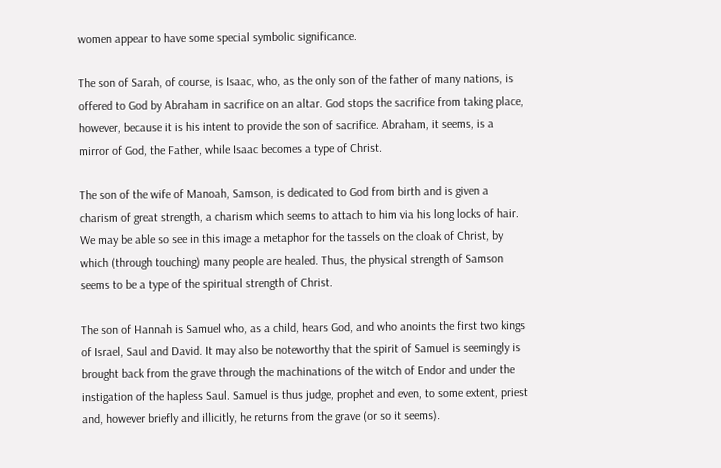women appear to have some special symbolic significance.

The son of Sarah, of course, is Isaac, who, as the only son of the father of many nations, is offered to God by Abraham in sacrifice on an altar. God stops the sacrifice from taking place, however, because it is his intent to provide the son of sacrifice. Abraham, it seems, is a mirror of God, the Father, while Isaac becomes a type of Christ.

The son of the wife of Manoah, Samson, is dedicated to God from birth and is given a charism of great strength, a charism which seems to attach to him via his long locks of hair. We may be able so see in this image a metaphor for the tassels on the cloak of Christ, by which (through touching) many people are healed. Thus, the physical strength of Samson seems to be a type of the spiritual strength of Christ.

The son of Hannah is Samuel who, as a child, hears God, and who anoints the first two kings of Israel, Saul and David. It may also be noteworthy that the spirit of Samuel is seemingly is brought back from the grave through the machinations of the witch of Endor and under the instigation of the hapless Saul. Samuel is thus judge, prophet and even, to some extent, priest and, however briefly and illicitly, he returns from the grave (or so it seems).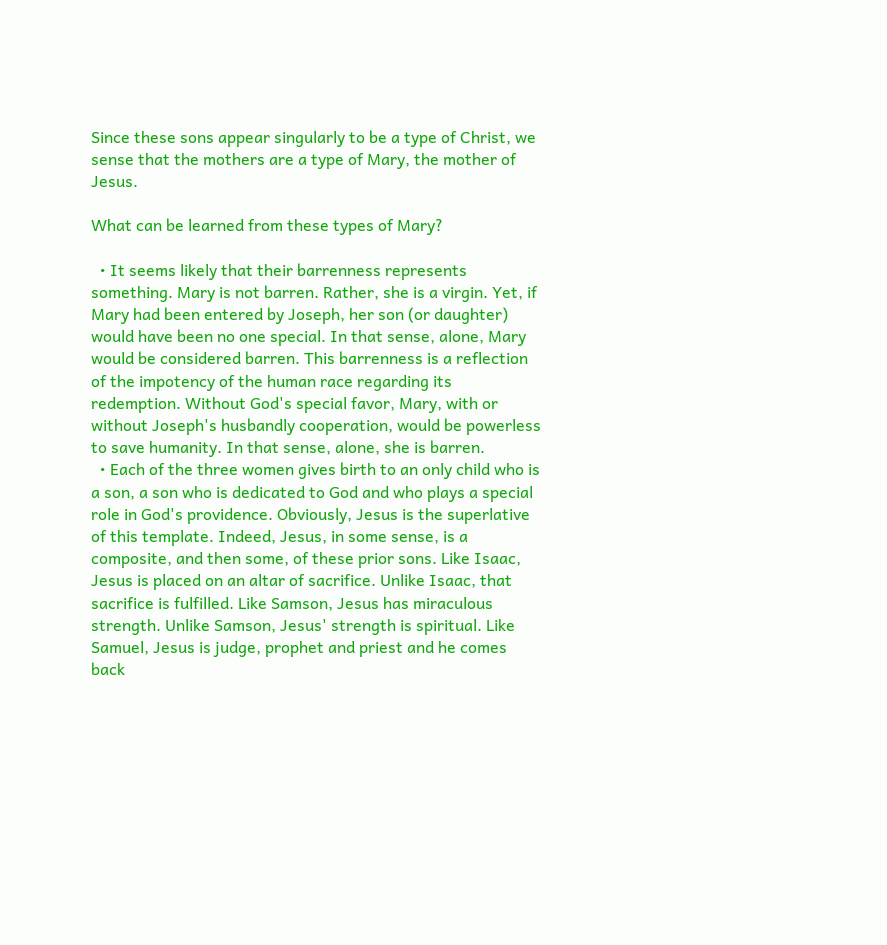Since these sons appear singularly to be a type of Christ, we sense that the mothers are a type of Mary, the mother of Jesus.

What can be learned from these types of Mary?

  • It seems likely that their barrenness represents something. Mary is not barren. Rather, she is a virgin. Yet, if Mary had been entered by Joseph, her son (or daughter) would have been no one special. In that sense, alone, Mary would be considered barren. This barrenness is a reflection of the impotency of the human race regarding its redemption. Without God's special favor, Mary, with or without Joseph's husbandly cooperation, would be powerless to save humanity. In that sense, alone, she is barren.
  • Each of the three women gives birth to an only child who is a son, a son who is dedicated to God and who plays a special role in God's providence. Obviously, Jesus is the superlative of this template. Indeed, Jesus, in some sense, is a composite, and then some, of these prior sons. Like Isaac, Jesus is placed on an altar of sacrifice. Unlike Isaac, that sacrifice is fulfilled. Like Samson, Jesus has miraculous strength. Unlike Samson, Jesus' strength is spiritual. Like Samuel, Jesus is judge, prophet and priest and he comes back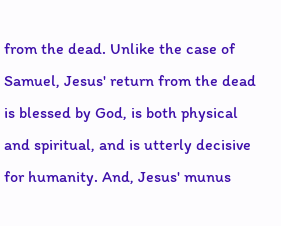from the dead. Unlike the case of Samuel, Jesus' return from the dead is blessed by God, is both physical and spiritual, and is utterly decisive for humanity. And, Jesus' munus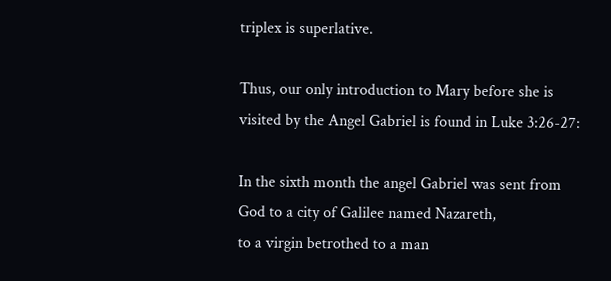triplex is superlative.

Thus, our only introduction to Mary before she is visited by the Angel Gabriel is found in Luke 3:26-27:

In the sixth month the angel Gabriel was sent from God to a city of Galilee named Nazareth,
to a virgin betrothed to a man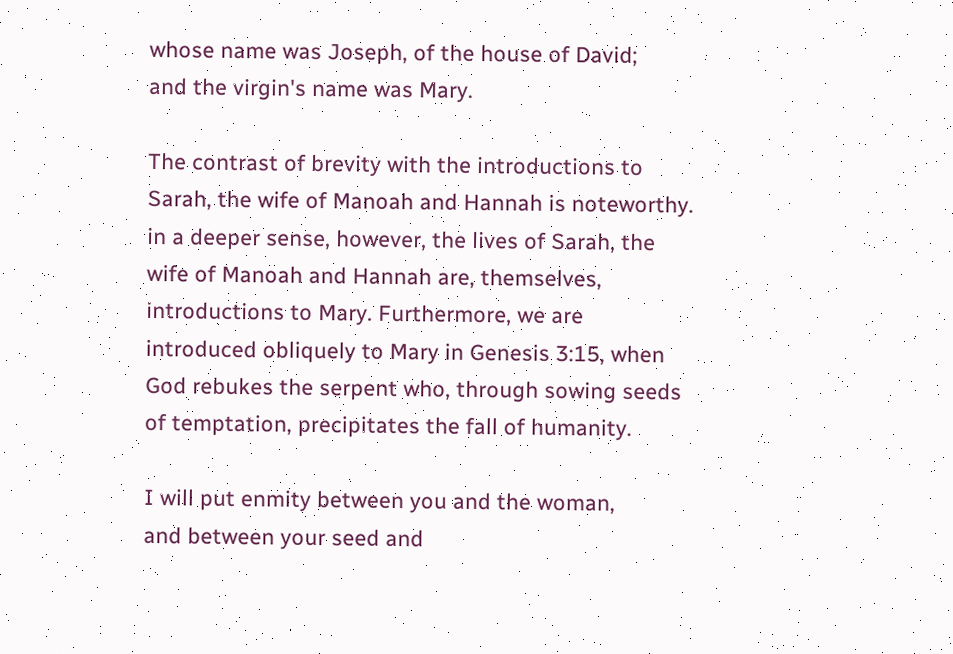whose name was Joseph, of the house of David;
and the virgin's name was Mary.

The contrast of brevity with the introductions to Sarah, the wife of Manoah and Hannah is noteworthy. in a deeper sense, however, the lives of Sarah, the wife of Manoah and Hannah are, themselves, introductions to Mary. Furthermore, we are introduced obliquely to Mary in Genesis 3:15, when God rebukes the serpent who, through sowing seeds of temptation, precipitates the fall of humanity.

I will put enmity between you and the woman,
and between your seed and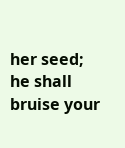her seed;
he shall bruise your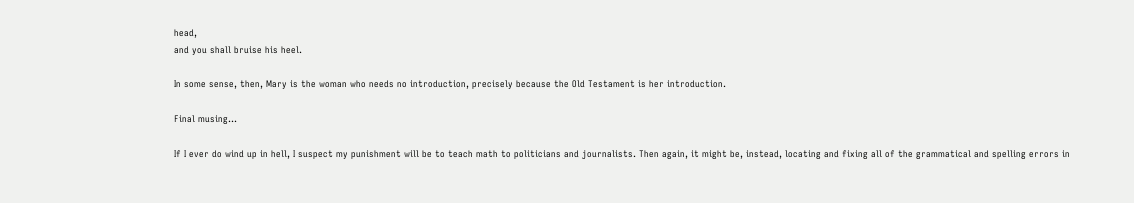head,
and you shall bruise his heel.

In some sense, then, Mary is the woman who needs no introduction, precisely because the Old Testament is her introduction.

Final musing...

If I ever do wind up in hell, I suspect my punishment will be to teach math to politicians and journalists. Then again, it might be, instead, locating and fixing all of the grammatical and spelling errors in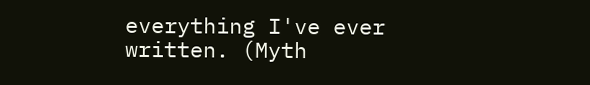everything I've ever written. (Myth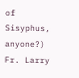of Sisyphus, anyone?)
Fr. Larry